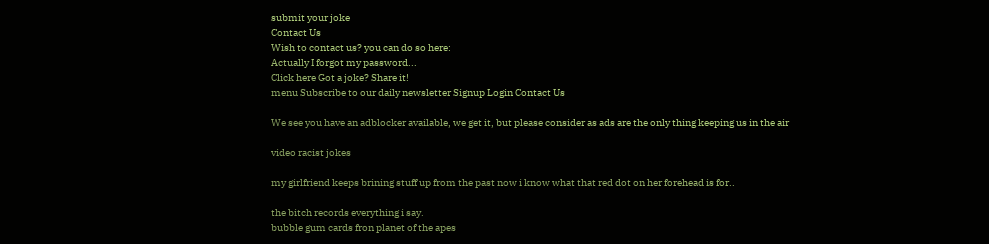submit your joke
Contact Us
Wish to contact us? you can do so here:
Actually I forgot my password...
Click here Got a joke? Share it!
menu Subscribe to our daily newsletter Signup Login Contact Us

We see you have an adblocker available, we get it, but please consider as ads are the only thing keeping us in the air

video racist jokes

my girlfriend keeps brining stuff up from the past now i know what that red dot on her forehead is for..

the bitch records everything i say.
bubble gum cards fron planet of the apes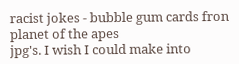racist jokes - bubble gum cards fron planet of the apes
jpg's. I wish I could make into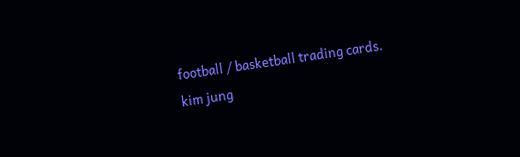football / basketball trading cards.
kim jung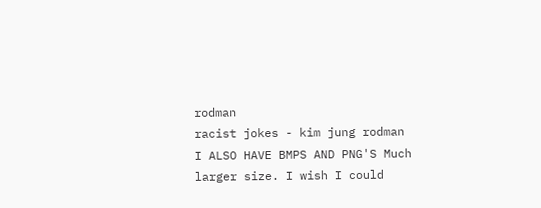rodman
racist jokes - kim jung rodman
I ALSO HAVE BMPS AND PNG'S Much larger size. I wish I could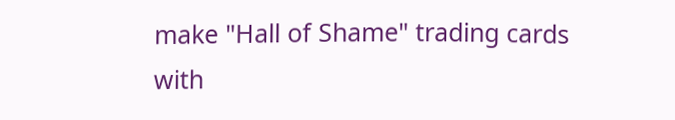make "Hall of Shame" trading cards with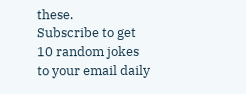these.
Subscribe to get 10 random jokes to your email daily